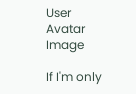User Avatar Image

If I'm only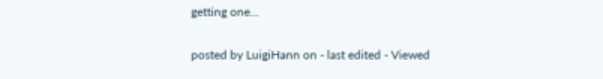getting one...

posted by LuigiHann on - last edited - Viewed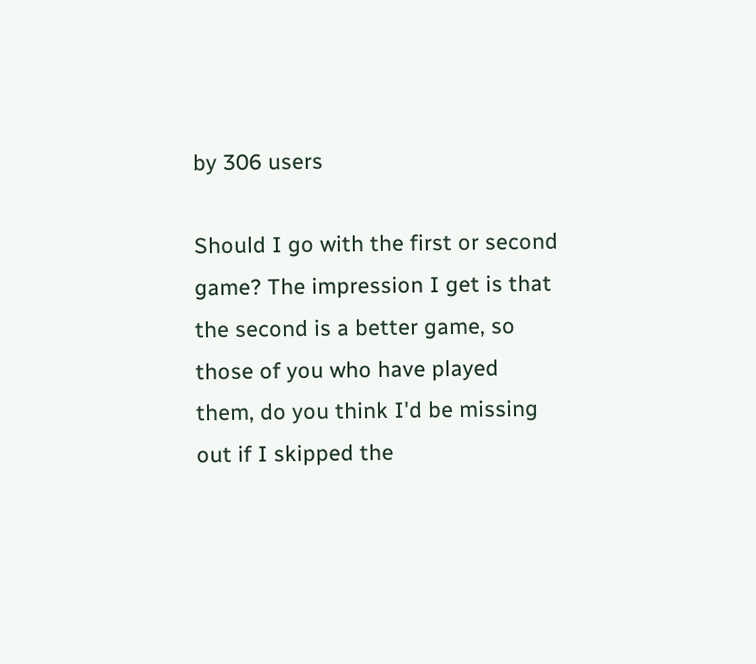by 306 users

Should I go with the first or second game? The impression I get is that the second is a better game, so those of you who have played them, do you think I'd be missing out if I skipped the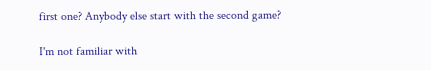first one? Anybody else start with the second game?

I'm not familiar with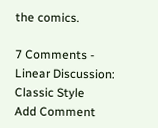the comics.

7 Comments - Linear Discussion: Classic Style
Add Comment